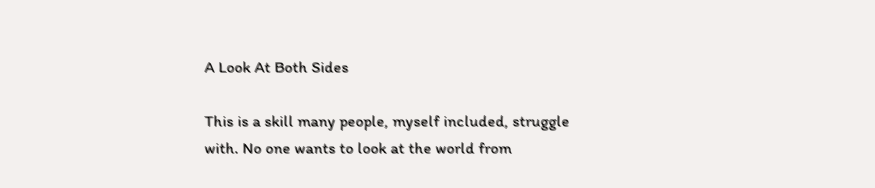A Look At Both Sides

This is a skill many people, myself included, struggle with. No one wants to look at the world from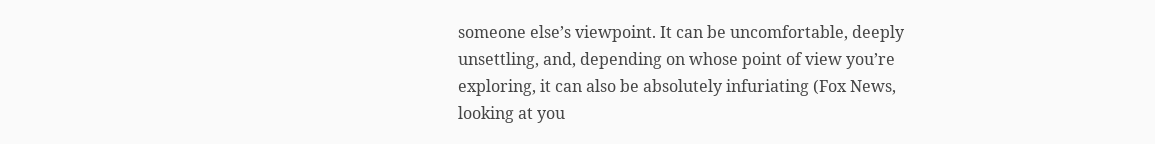someone else’s viewpoint. It can be uncomfortable, deeply unsettling, and, depending on whose point of view you’re exploring, it can also be absolutely infuriating (Fox News, looking at you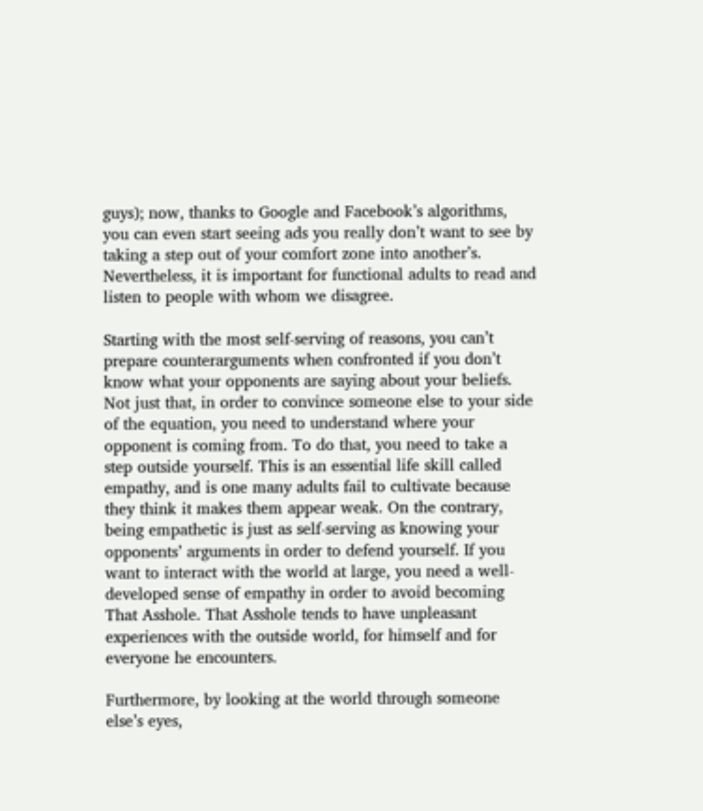guys); now, thanks to Google and Facebook’s algorithms, you can even start seeing ads you really don’t want to see by taking a step out of your comfort zone into another’s. Nevertheless, it is important for functional adults to read and listen to people with whom we disagree.

Starting with the most self-serving of reasons, you can’t prepare counterarguments when confronted if you don’t know what your opponents are saying about your beliefs. Not just that, in order to convince someone else to your side of the equation, you need to understand where your opponent is coming from. To do that, you need to take a step outside yourself. This is an essential life skill called empathy, and is one many adults fail to cultivate because they think it makes them appear weak. On the contrary, being empathetic is just as self-serving as knowing your opponents’ arguments in order to defend yourself. If you want to interact with the world at large, you need a well-developed sense of empathy in order to avoid becoming That Asshole. That Asshole tends to have unpleasant experiences with the outside world, for himself and for everyone he encounters.

Furthermore, by looking at the world through someone else’s eyes,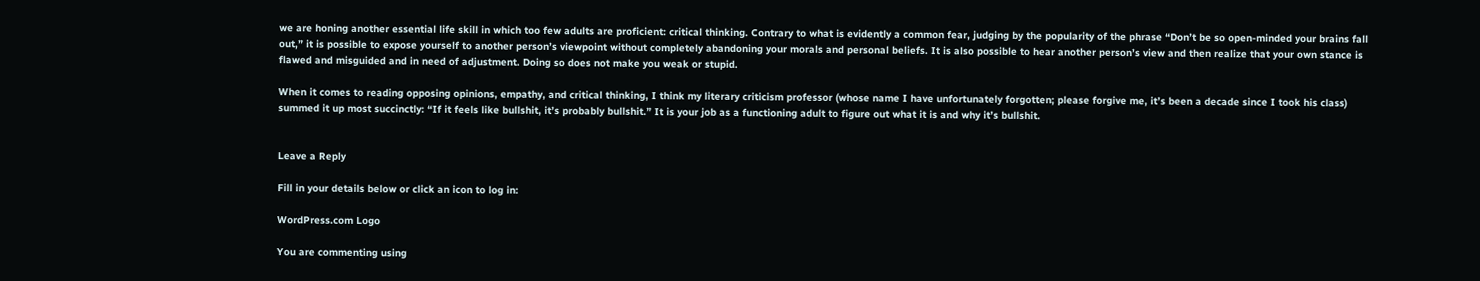we are honing another essential life skill in which too few adults are proficient: critical thinking. Contrary to what is evidently a common fear, judging by the popularity of the phrase “Don’t be so open-minded your brains fall out,” it is possible to expose yourself to another person’s viewpoint without completely abandoning your morals and personal beliefs. It is also possible to hear another person’s view and then realize that your own stance is flawed and misguided and in need of adjustment. Doing so does not make you weak or stupid.

When it comes to reading opposing opinions, empathy, and critical thinking, I think my literary criticism professor (whose name I have unfortunately forgotten; please forgive me, it’s been a decade since I took his class) summed it up most succinctly: “If it feels like bullshit, it’s probably bullshit.” It is your job as a functioning adult to figure out what it is and why it’s bullshit.


Leave a Reply

Fill in your details below or click an icon to log in:

WordPress.com Logo

You are commenting using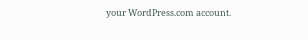your WordPress.com account.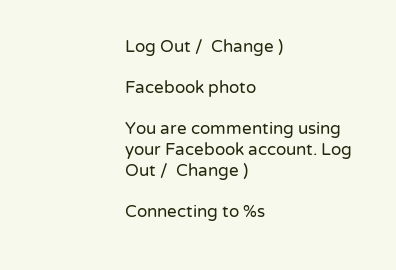Log Out /  Change )

Facebook photo

You are commenting using your Facebook account. Log Out /  Change )

Connecting to %s